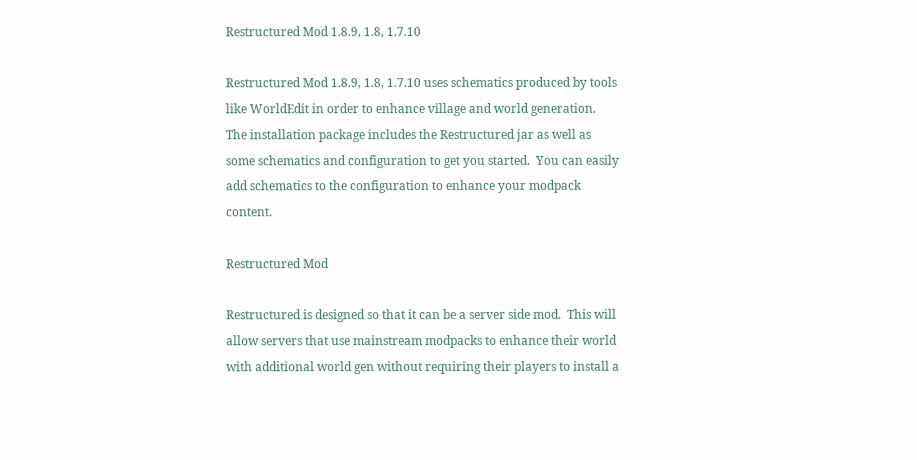Restructured Mod 1.8.9, 1.8, 1.7.10

Restructured Mod 1.8.9, 1.8, 1.7.10 uses schematics produced by tools like WorldEdit in order to enhance village and world generation.  The installation package includes the Restructured jar as well as some schematics and configuration to get you started.  You can easily add schematics to the configuration to enhance your modpack content.

Restructured Mod

Restructured is designed so that it can be a server side mod.  This will allow servers that use mainstream modpacks to enhance their world with additional world gen without requiring their players to install a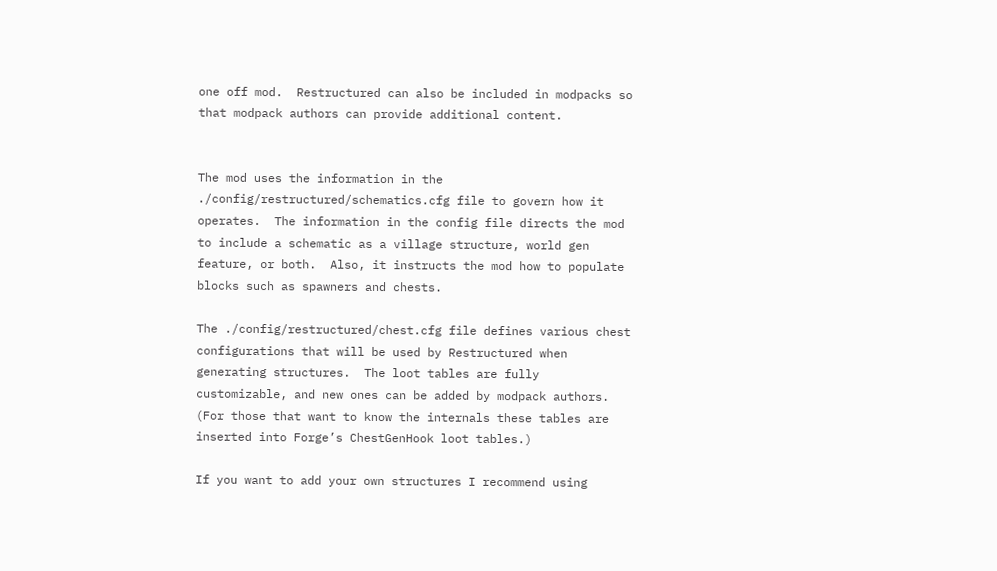one off mod.  Restructured can also be included in modpacks so that modpack authors can provide additional content.


The mod uses the information in the ./config/restructured/schematics.cfg file to govern how it operates.  The information in the config file directs the mod to include a schematic as a village structure, world gen feature, or both.  Also, it instructs the mod how to populate blocks such as spawners and chests.

The ./config/restructured/chest.cfg file defines various chest configurations that will be used by Restructured when generating structures.  The loot tables are fully customizable, and new ones can be added by modpack authors.  (For those that want to know the internals these tables are inserted into Forge’s ChestGenHook loot tables.)

If you want to add your own structures I recommend using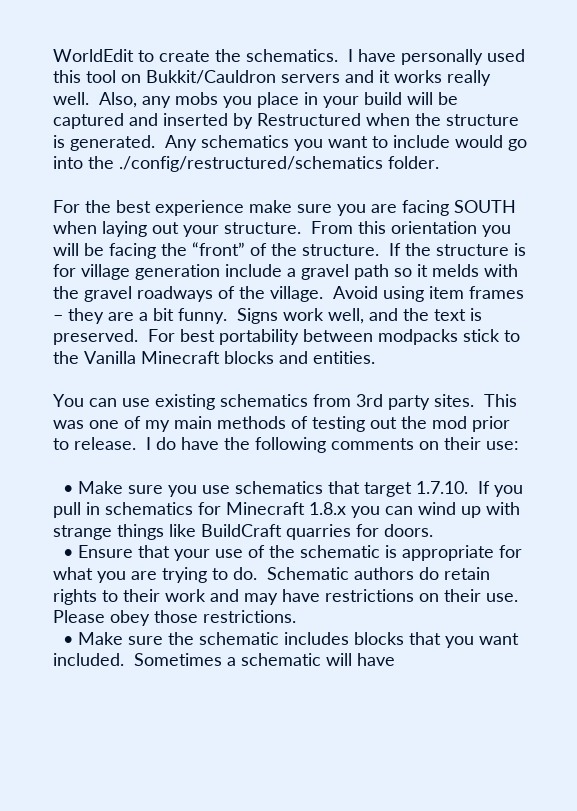WorldEdit to create the schematics.  I have personally used this tool on Bukkit/Cauldron servers and it works really well.  Also, any mobs you place in your build will be captured and inserted by Restructured when the structure is generated.  Any schematics you want to include would go into the ./config/restructured/schematics folder.

For the best experience make sure you are facing SOUTH when laying out your structure.  From this orientation you will be facing the “front” of the structure.  If the structure is for village generation include a gravel path so it melds with the gravel roadways of the village.  Avoid using item frames – they are a bit funny.  Signs work well, and the text is preserved.  For best portability between modpacks stick to the Vanilla Minecraft blocks and entities.

You can use existing schematics from 3rd party sites.  This was one of my main methods of testing out the mod prior to release.  I do have the following comments on their use:

  • Make sure you use schematics that target 1.7.10.  If you pull in schematics for Minecraft 1.8.x you can wind up with strange things like BuildCraft quarries for doors.
  • Ensure that your use of the schematic is appropriate for what you are trying to do.  Schematic authors do retain rights to their work and may have restrictions on their use.  Please obey those restrictions.
  • Make sure the schematic includes blocks that you want included.  Sometimes a schematic will have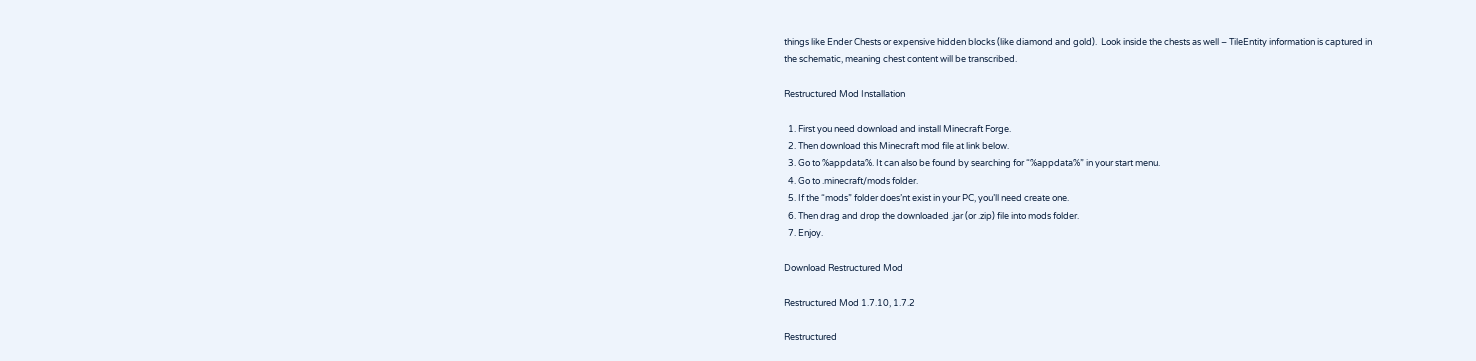things like Ender Chests or expensive hidden blocks (like diamond and gold).  Look inside the chests as well – TileEntity information is captured in the schematic, meaning chest content will be transcribed.

Restructured Mod Installation

  1. First you need download and install Minecraft Forge.
  2. Then download this Minecraft mod file at link below.
  3. Go to %appdata%. It can also be found by searching for “%appdata%” in your start menu.
  4. Go to .minecraft/mods folder.
  5. If the “mods” folder does’nt exist in your PC, you’ll need create one.
  6. Then drag and drop the downloaded .jar (or .zip) file into mods folder.
  7. Enjoy.

Download Restructured Mod

Restructured Mod 1.7.10, 1.7.2

Restructured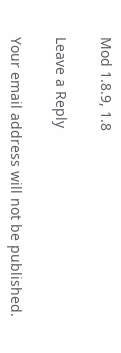Mod 1.8.9, 1.8

Leave a Reply

Your email address will not be published.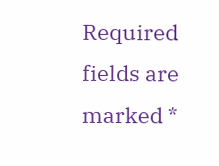Required fields are marked *